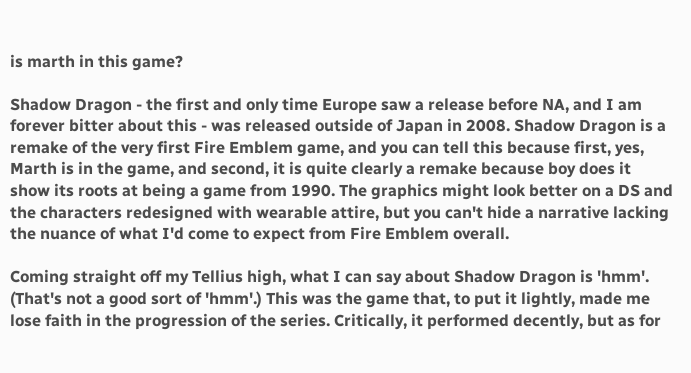is marth in this game?

Shadow Dragon - the first and only time Europe saw a release before NA, and I am forever bitter about this - was released outside of Japan in 2008. Shadow Dragon is a remake of the very first Fire Emblem game, and you can tell this because first, yes, Marth is in the game, and second, it is quite clearly a remake because boy does it show its roots at being a game from 1990. The graphics might look better on a DS and the characters redesigned with wearable attire, but you can't hide a narrative lacking the nuance of what I'd come to expect from Fire Emblem overall.

Coming straight off my Tellius high, what I can say about Shadow Dragon is 'hmm'. (That's not a good sort of 'hmm'.) This was the game that, to put it lightly, made me lose faith in the progression of the series. Critically, it performed decently, but as for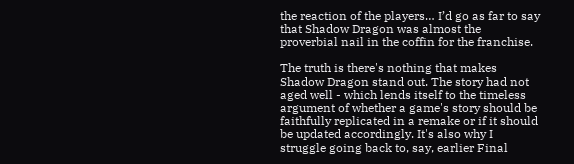the reaction of the players… I’d go as far to say that Shadow Dragon was almost the proverbial nail in the coffin for the franchise.

The truth is there's nothing that makes Shadow Dragon stand out. The story had not aged well - which lends itself to the timeless argument of whether a game's story should be faithfully replicated in a remake or if it should be updated accordingly. It's also why I struggle going back to, say, earlier Final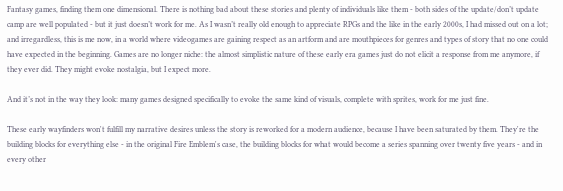Fantasy games, finding them one dimensional. There is nothing bad about these stories and plenty of individuals like them - both sides of the update/don’t update camp are well populated - but it just doesn’t work for me. As I wasn’t really old enough to appreciate RPGs and the like in the early 2000s, I had missed out on a lot; and irregardless, this is me now, in a world where videogames are gaining respect as an artform and are mouthpieces for genres and types of story that no one could have expected in the beginning. Games are no longer niche: the almost simplistic nature of these early era games just do not elicit a response from me anymore, if they ever did. They might evoke nostalgia, but I expect more.

And it’s not in the way they look: many games designed specifically to evoke the same kind of visuals, complete with sprites, work for me just fine.

These early wayfinders won't fulfill my narrative desires unless the story is reworked for a modern audience, because I have been saturated by them. They're the building blocks for everything else - in the original Fire Emblem's case, the building blocks for what would become a series spanning over twenty five years - and in every other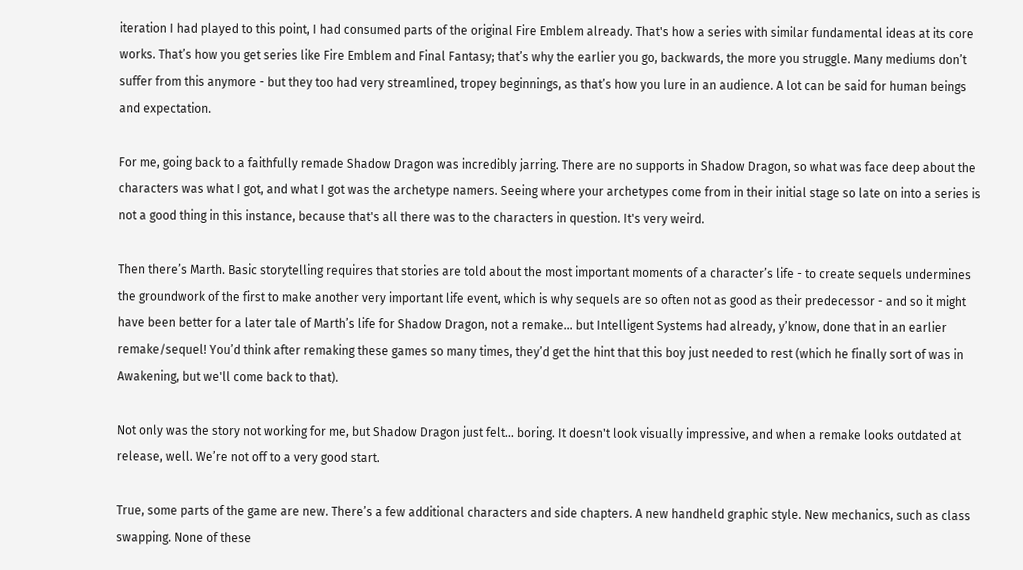iteration I had played to this point, I had consumed parts of the original Fire Emblem already. That's how a series with similar fundamental ideas at its core works. That’s how you get series like Fire Emblem and Final Fantasy; that’s why the earlier you go, backwards, the more you struggle. Many mediums don’t suffer from this anymore - but they too had very streamlined, tropey beginnings, as that’s how you lure in an audience. A lot can be said for human beings and expectation.

For me, going back to a faithfully remade Shadow Dragon was incredibly jarring. There are no supports in Shadow Dragon, so what was face deep about the characters was what I got, and what I got was the archetype namers. Seeing where your archetypes come from in their initial stage so late on into a series is not a good thing in this instance, because that's all there was to the characters in question. It's very weird.

Then there’s Marth. Basic storytelling requires that stories are told about the most important moments of a character’s life - to create sequels undermines the groundwork of the first to make another very important life event, which is why sequels are so often not as good as their predecessor - and so it might have been better for a later tale of Marth’s life for Shadow Dragon, not a remake… but Intelligent Systems had already, y’know, done that in an earlier remake/sequel! You’d think after remaking these games so many times, they’d get the hint that this boy just needed to rest (which he finally sort of was in Awakening, but we'll come back to that).

Not only was the story not working for me, but Shadow Dragon just felt... boring. It doesn't look visually impressive, and when a remake looks outdated at release, well. We’re not off to a very good start.

True, some parts of the game are new. There’s a few additional characters and side chapters. A new handheld graphic style. New mechanics, such as class swapping. None of these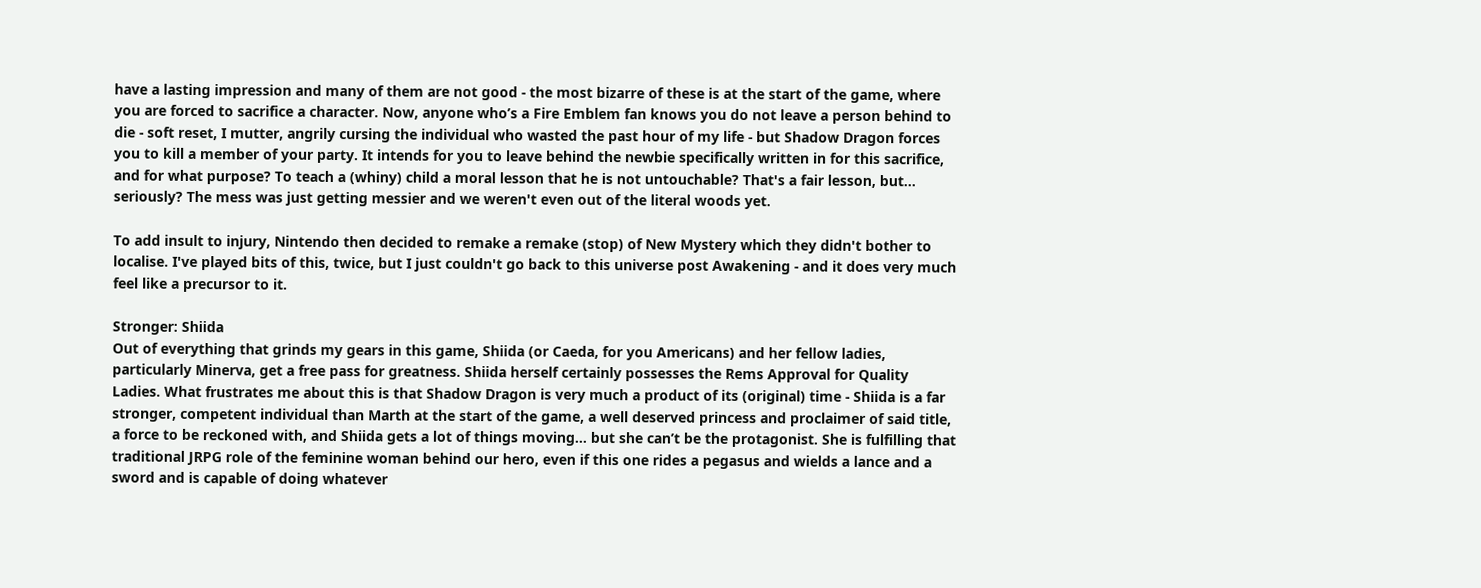have a lasting impression and many of them are not good - the most bizarre of these is at the start of the game, where you are forced to sacrifice a character. Now, anyone who’s a Fire Emblem fan knows you do not leave a person behind to die - soft reset, I mutter, angrily cursing the individual who wasted the past hour of my life - but Shadow Dragon forces you to kill a member of your party. It intends for you to leave behind the newbie specifically written in for this sacrifice, and for what purpose? To teach a (whiny) child a moral lesson that he is not untouchable? That's a fair lesson, but... seriously? The mess was just getting messier and we weren't even out of the literal woods yet.

To add insult to injury, Nintendo then decided to remake a remake (stop) of New Mystery which they didn't bother to localise. I've played bits of this, twice, but I just couldn't go back to this universe post Awakening - and it does very much feel like a precursor to it.

Stronger: Shiida
Out of everything that grinds my gears in this game, Shiida (or Caeda, for you Americans) and her fellow ladies, particularly Minerva, get a free pass for greatness. Shiida herself certainly possesses the Rems Approval for Quality Ladies. What frustrates me about this is that Shadow Dragon is very much a product of its (original) time - Shiida is a far stronger, competent individual than Marth at the start of the game, a well deserved princess and proclaimer of said title, a force to be reckoned with, and Shiida gets a lot of things moving… but she can’t be the protagonist. She is fulfilling that traditional JRPG role of the feminine woman behind our hero, even if this one rides a pegasus and wields a lance and a sword and is capable of doing whatever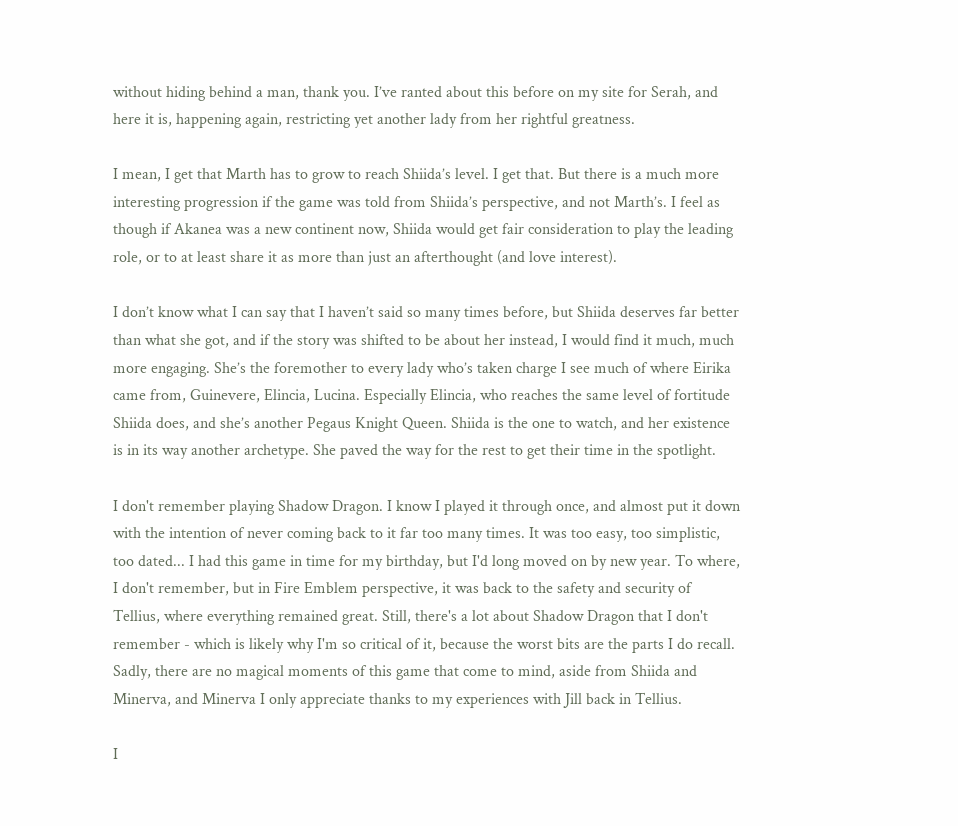without hiding behind a man, thank you. I’ve ranted about this before on my site for Serah, and here it is, happening again, restricting yet another lady from her rightful greatness.

I mean, I get that Marth has to grow to reach Shiida’s level. I get that. But there is a much more interesting progression if the game was told from Shiida’s perspective, and not Marth’s. I feel as though if Akanea was a new continent now, Shiida would get fair consideration to play the leading role, or to at least share it as more than just an afterthought (and love interest).

I don’t know what I can say that I haven’t said so many times before, but Shiida deserves far better than what she got, and if the story was shifted to be about her instead, I would find it much, much more engaging. She’s the foremother to every lady who’s taken charge I see much of where Eirika came from, Guinevere, Elincia, Lucina. Especially Elincia, who reaches the same level of fortitude Shiida does, and she’s another Pegaus Knight Queen. Shiida is the one to watch, and her existence is in its way another archetype. She paved the way for the rest to get their time in the spotlight.

I don't remember playing Shadow Dragon. I know I played it through once, and almost put it down with the intention of never coming back to it far too many times. It was too easy, too simplistic, too dated... I had this game in time for my birthday, but I'd long moved on by new year. To where, I don't remember, but in Fire Emblem perspective, it was back to the safety and security of Tellius, where everything remained great. Still, there's a lot about Shadow Dragon that I don't remember - which is likely why I'm so critical of it, because the worst bits are the parts I do recall. Sadly, there are no magical moments of this game that come to mind, aside from Shiida and Minerva, and Minerva I only appreciate thanks to my experiences with Jill back in Tellius.

I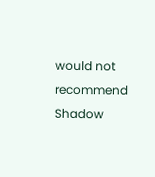would not recommend Shadow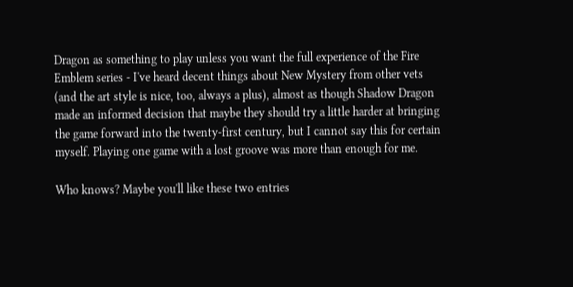Dragon as something to play unless you want the full experience of the Fire Emblem series - I've heard decent things about New Mystery from other vets (and the art style is nice, too, always a plus), almost as though Shadow Dragon made an informed decision that maybe they should try a little harder at bringing the game forward into the twenty-first century, but I cannot say this for certain myself. Playing one game with a lost groove was more than enough for me.

Who knows? Maybe you'll like these two entries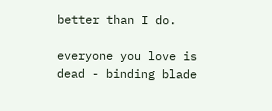better than I do.

everyone you love is dead - binding blade